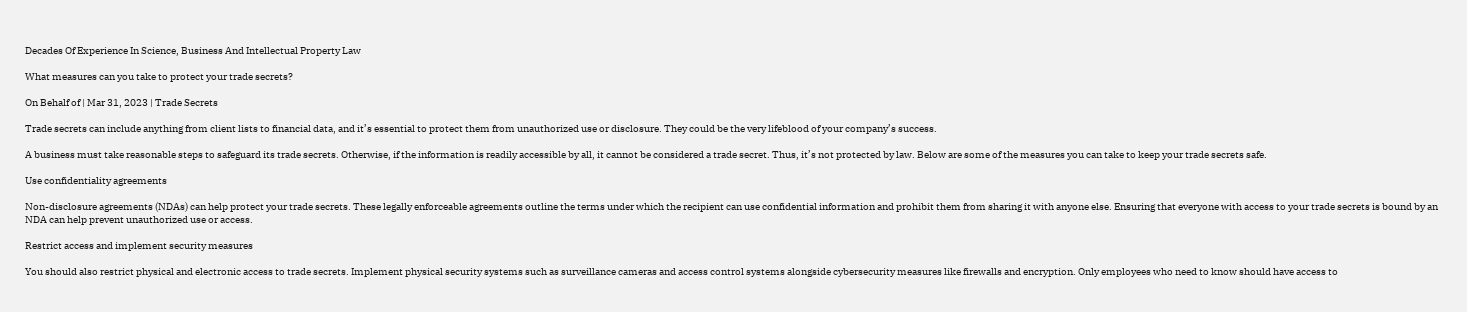Decades Of Experience In Science, Business And Intellectual Property Law

What measures can you take to protect your trade secrets?

On Behalf of | Mar 31, 2023 | Trade Secrets

Trade secrets can include anything from client lists to financial data, and it’s essential to protect them from unauthorized use or disclosure. They could be the very lifeblood of your company’s success.

A business must take reasonable steps to safeguard its trade secrets. Otherwise, if the information is readily accessible by all, it cannot be considered a trade secret. Thus, it’s not protected by law. Below are some of the measures you can take to keep your trade secrets safe.

Use confidentiality agreements

Non-disclosure agreements (NDAs) can help protect your trade secrets. These legally enforceable agreements outline the terms under which the recipient can use confidential information and prohibit them from sharing it with anyone else. Ensuring that everyone with access to your trade secrets is bound by an NDA can help prevent unauthorized use or access.

Restrict access and implement security measures

You should also restrict physical and electronic access to trade secrets. Implement physical security systems such as surveillance cameras and access control systems alongside cybersecurity measures like firewalls and encryption. Only employees who need to know should have access to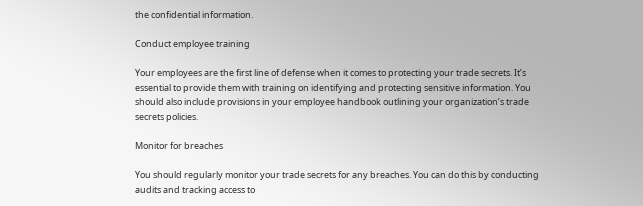the confidential information.

Conduct employee training

Your employees are the first line of defense when it comes to protecting your trade secrets. It’s essential to provide them with training on identifying and protecting sensitive information. You should also include provisions in your employee handbook outlining your organization’s trade secrets policies.

Monitor for breaches

You should regularly monitor your trade secrets for any breaches. You can do this by conducting audits and tracking access to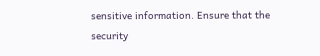sensitive information. Ensure that the security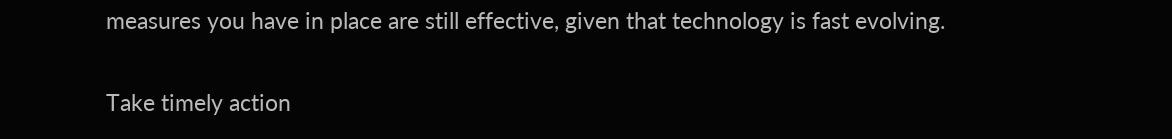measures you have in place are still effective, given that technology is fast evolving.

Take timely action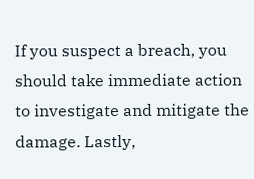If you suspect a breach, you should take immediate action to investigate and mitigate the damage. Lastly,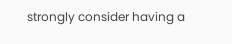strongly consider having a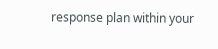response plan within your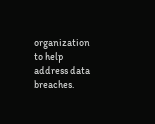organization to help address data breaches.